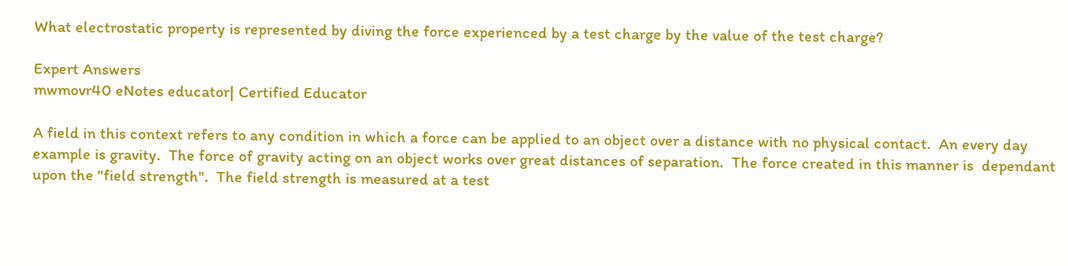What electrostatic property is represented by diving the force experienced by a test charge by the value of the test charge?

Expert Answers
mwmovr40 eNotes educator| Certified Educator

A field in this context refers to any condition in which a force can be applied to an object over a distance with no physical contact.  An every day example is gravity.  The force of gravity acting on an object works over great distances of separation.  The force created in this manner is  dependant upon the "field strength".  The field strength is measured at a test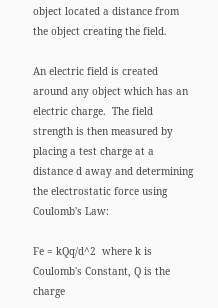object located a distance from the object creating the field.

An electric field is created around any object which has an electric charge.  The field strength is then measured by placing a test charge at a distance d away and determining the electrostatic force using Coulomb's Law:

Fe = kQq/d^2  where k is Coulomb's Constant, Q is the charge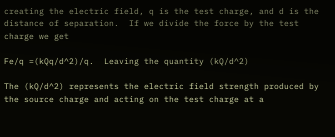creating the electric field, q is the test charge, and d is the distance of separation.  If we divide the force by the test charge we get

Fe/q =(kQq/d^2)/q.  Leaving the quantity (kQ/d^2)

The (kQ/d^2) represents the electric field strength produced by the source charge and acting on the test charge at a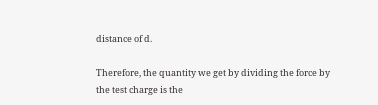distance of d.

Therefore, the quantity we get by dividing the force by the test charge is the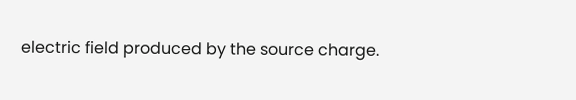electric field produced by the source charge.